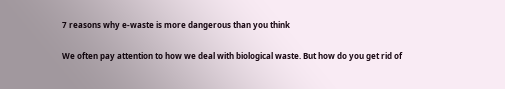7 reasons why e-waste is more dangerous than you think

We often pay attention to how we deal with biological waste. But how do you get rid of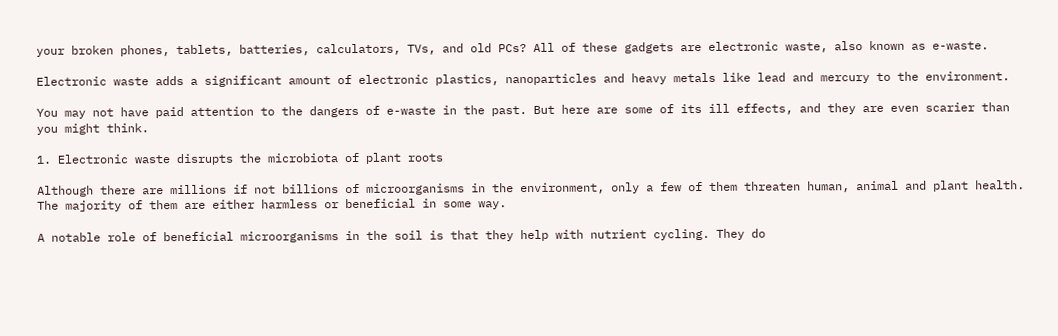your broken phones, tablets, batteries, calculators, TVs, and old PCs? All of these gadgets are electronic waste, also known as e-waste.

Electronic waste adds a significant amount of electronic plastics, nanoparticles and heavy metals like lead and mercury to the environment.

You may not have paid attention to the dangers of e-waste in the past. But here are some of its ill effects, and they are even scarier than you might think.

1. Electronic waste disrupts the microbiota of plant roots

Although there are millions if not billions of microorganisms in the environment, only a few of them threaten human, animal and plant health. The majority of them are either harmless or beneficial in some way.

A notable role of beneficial microorganisms in the soil is that they help with nutrient cycling. They do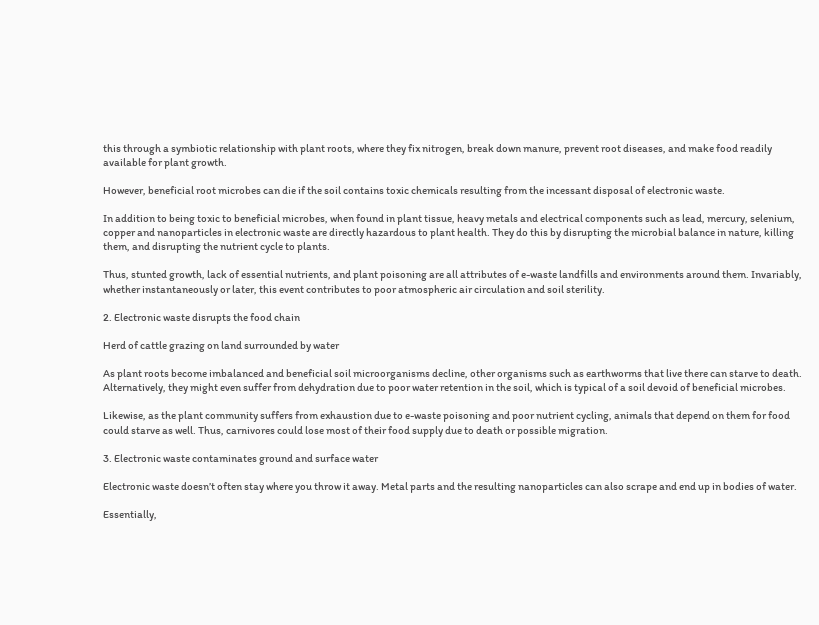this through a symbiotic relationship with plant roots, where they fix nitrogen, break down manure, prevent root diseases, and make food readily available for plant growth.

However, beneficial root microbes can die if the soil contains toxic chemicals resulting from the incessant disposal of electronic waste.

In addition to being toxic to beneficial microbes, when found in plant tissue, heavy metals and electrical components such as lead, mercury, selenium, copper and nanoparticles in electronic waste are directly hazardous to plant health. They do this by disrupting the microbial balance in nature, killing them, and disrupting the nutrient cycle to plants.

Thus, stunted growth, lack of essential nutrients, and plant poisoning are all attributes of e-waste landfills and environments around them. Invariably, whether instantaneously or later, this event contributes to poor atmospheric air circulation and soil sterility.

2. Electronic waste disrupts the food chain

Herd of cattle grazing on land surrounded by water

As plant roots become imbalanced and beneficial soil microorganisms decline, other organisms such as earthworms that live there can starve to death. Alternatively, they might even suffer from dehydration due to poor water retention in the soil, which is typical of a soil devoid of beneficial microbes.

Likewise, as the plant community suffers from exhaustion due to e-waste poisoning and poor nutrient cycling, animals that depend on them for food could starve as well. Thus, carnivores could lose most of their food supply due to death or possible migration.

3. Electronic waste contaminates ground and surface water

Electronic waste doesn’t often stay where you throw it away. Metal parts and the resulting nanoparticles can also scrape and end up in bodies of water.

Essentially,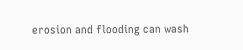erosion and flooding can wash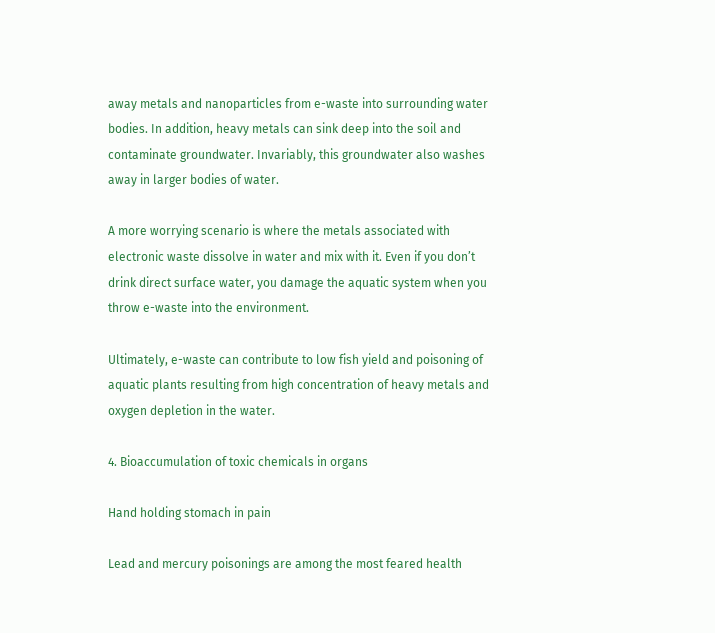away metals and nanoparticles from e-waste into surrounding water bodies. In addition, heavy metals can sink deep into the soil and contaminate groundwater. Invariably, this groundwater also washes away in larger bodies of water.

A more worrying scenario is where the metals associated with electronic waste dissolve in water and mix with it. Even if you don’t drink direct surface water, you damage the aquatic system when you throw e-waste into the environment.

Ultimately, e-waste can contribute to low fish yield and poisoning of aquatic plants resulting from high concentration of heavy metals and oxygen depletion in the water.

4. Bioaccumulation of toxic chemicals in organs

Hand holding stomach in pain

Lead and mercury poisonings are among the most feared health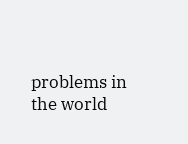problems in the world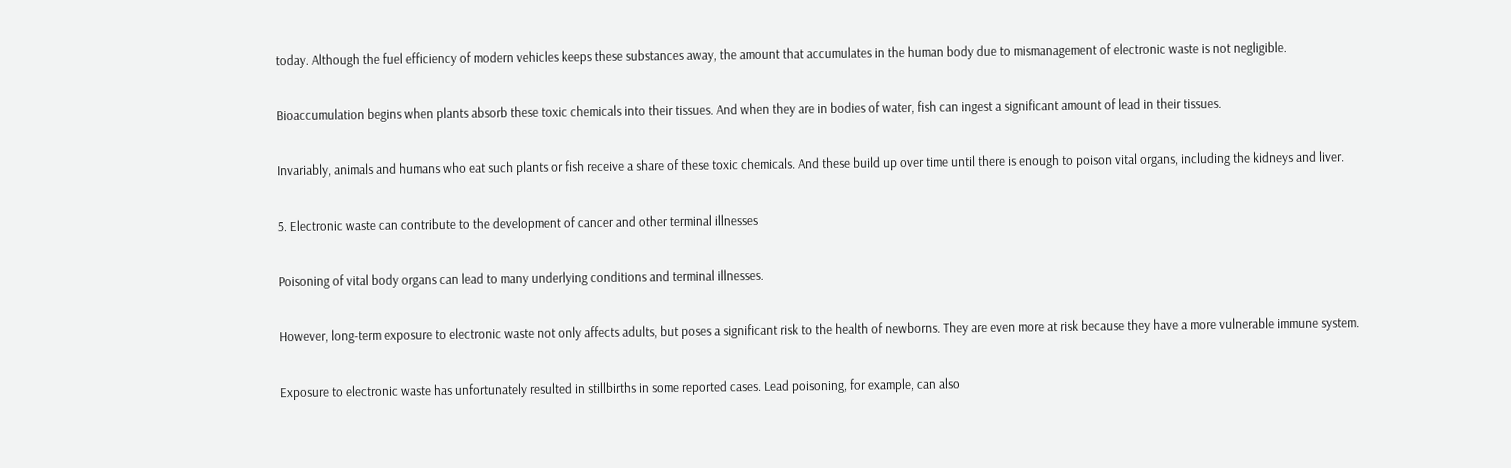today. Although the fuel efficiency of modern vehicles keeps these substances away, the amount that accumulates in the human body due to mismanagement of electronic waste is not negligible.

Bioaccumulation begins when plants absorb these toxic chemicals into their tissues. And when they are in bodies of water, fish can ingest a significant amount of lead in their tissues.

Invariably, animals and humans who eat such plants or fish receive a share of these toxic chemicals. And these build up over time until there is enough to poison vital organs, including the kidneys and liver.

5. Electronic waste can contribute to the development of cancer and other terminal illnesses

Poisoning of vital body organs can lead to many underlying conditions and terminal illnesses.

However, long-term exposure to electronic waste not only affects adults, but poses a significant risk to the health of newborns. They are even more at risk because they have a more vulnerable immune system.

Exposure to electronic waste has unfortunately resulted in stillbirths in some reported cases. Lead poisoning, for example, can also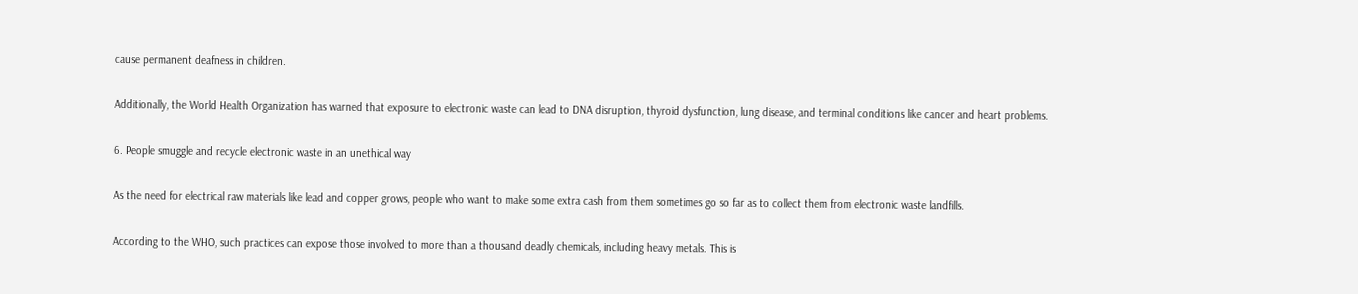cause permanent deafness in children.

Additionally, the World Health Organization has warned that exposure to electronic waste can lead to DNA disruption, thyroid dysfunction, lung disease, and terminal conditions like cancer and heart problems.

6. People smuggle and recycle electronic waste in an unethical way

As the need for electrical raw materials like lead and copper grows, people who want to make some extra cash from them sometimes go so far as to collect them from electronic waste landfills.

According to the WHO, such practices can expose those involved to more than a thousand deadly chemicals, including heavy metals. This is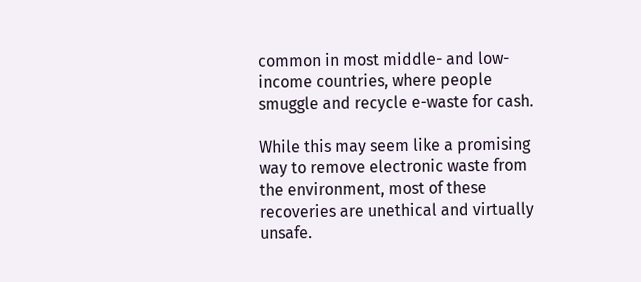common in most middle- and low-income countries, where people smuggle and recycle e-waste for cash.

While this may seem like a promising way to remove electronic waste from the environment, most of these recoveries are unethical and virtually unsafe.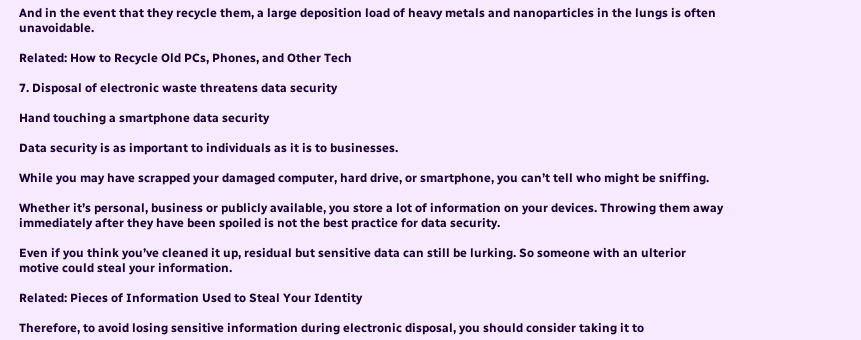And in the event that they recycle them, a large deposition load of heavy metals and nanoparticles in the lungs is often unavoidable.

Related: How to Recycle Old PCs, Phones, and Other Tech

7. Disposal of electronic waste threatens data security

Hand touching a smartphone data security

Data security is as important to individuals as it is to businesses.

While you may have scrapped your damaged computer, hard drive, or smartphone, you can’t tell who might be sniffing.

Whether it’s personal, business or publicly available, you store a lot of information on your devices. Throwing them away immediately after they have been spoiled is not the best practice for data security.

Even if you think you’ve cleaned it up, residual but sensitive data can still be lurking. So someone with an ulterior motive could steal your information.

Related: Pieces of Information Used to Steal Your Identity

Therefore, to avoid losing sensitive information during electronic disposal, you should consider taking it to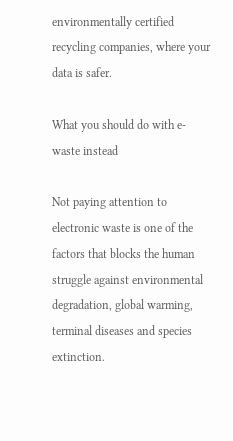environmentally certified recycling companies, where your data is safer.

What you should do with e-waste instead

Not paying attention to electronic waste is one of the factors that blocks the human struggle against environmental degradation, global warming, terminal diseases and species extinction.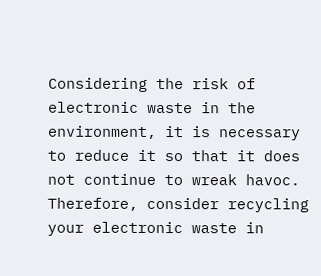Considering the risk of electronic waste in the environment, it is necessary to reduce it so that it does not continue to wreak havoc. Therefore, consider recycling your electronic waste in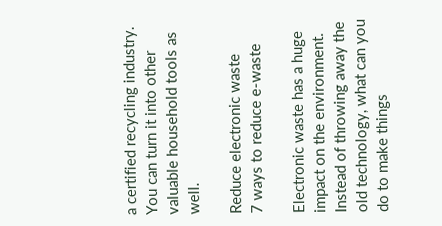a certified recycling industry. You can turn it into other valuable household tools as well.

Reduce electronic waste
7 ways to reduce e-waste

Electronic waste has a huge impact on the environment. Instead of throwing away the old technology, what can you do to make things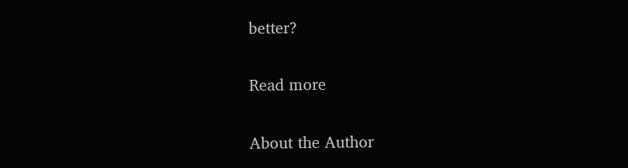better?

Read more

About the Author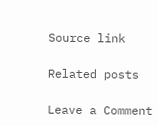Source link

Related posts

Leave a Comment